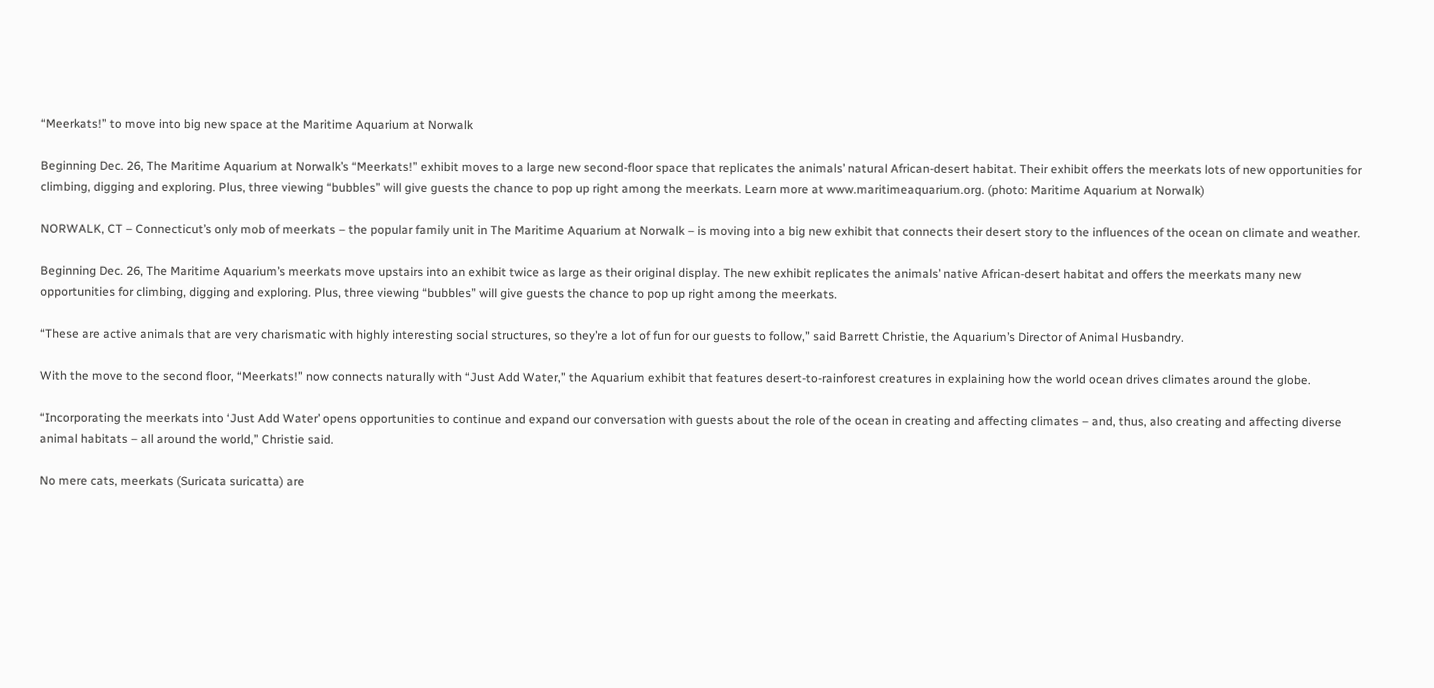“Meerkats!” to move into big new space at the Maritime Aquarium at Norwalk

Beginning Dec. 26, The Maritime Aquarium at Norwalk’s “Meerkats!” exhibit moves to a large new second-floor space that replicates the animals’ natural African-desert habitat. Their exhibit offers the meerkats lots of new opportunities for climbing, digging and exploring. Plus, three viewing “bubbles” will give guests the chance to pop up right among the meerkats. Learn more at www.maritimeaquarium.org. (photo: Maritime Aquarium at Norwalk)

NORWALK, CT – Connecticut’s only mob of meerkats – the popular family unit in The Maritime Aquarium at Norwalk – is moving into a big new exhibit that connects their desert story to the influences of the ocean on climate and weather.

Beginning Dec. 26, The Maritime Aquarium’s meerkats move upstairs into an exhibit twice as large as their original display. The new exhibit replicates the animals’ native African-desert habitat and offers the meerkats many new opportunities for climbing, digging and exploring. Plus, three viewing “bubbles” will give guests the chance to pop up right among the meerkats.

“These are active animals that are very charismatic with highly interesting social structures, so they’re a lot of fun for our guests to follow,” said Barrett Christie, the Aquarium’s Director of Animal Husbandry.

With the move to the second floor, “Meerkats!” now connects naturally with “Just Add Water,” the Aquarium exhibit that features desert-to-rainforest creatures in explaining how the world ocean drives climates around the globe.

“Incorporating the meerkats into ‘Just Add Water’ opens opportunities to continue and expand our conversation with guests about the role of the ocean in creating and affecting climates – and, thus, also creating and affecting diverse animal habitats – all around the world,” Christie said.

No mere cats, meerkats (Suricata suricatta) are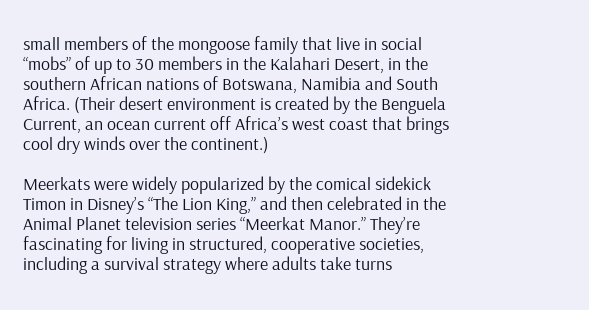small members of the mongoose family that live in social “mobs” of up to 30 members in the Kalahari Desert, in the southern African nations of Botswana, Namibia and South Africa. (Their desert environment is created by the Benguela Current, an ocean current off Africa’s west coast that brings cool dry winds over the continent.)

Meerkats were widely popularized by the comical sidekick Timon in Disney’s “The Lion King,” and then celebrated in the Animal Planet television series “Meerkat Manor.” They’re fascinating for living in structured, cooperative societies, including a survival strategy where adults take turns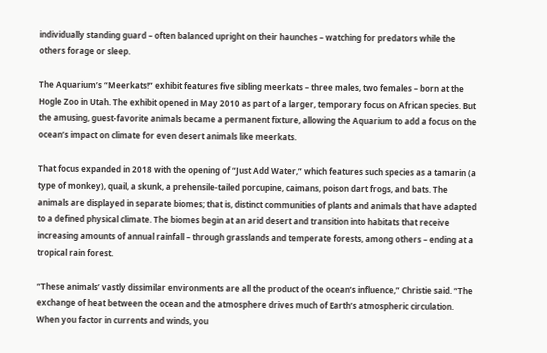individually standing guard – often balanced upright on their haunches – watching for predators while the others forage or sleep.

The Aquarium’s “Meerkats!” exhibit features five sibling meerkats – three males, two females – born at the Hogle Zoo in Utah. The exhibit opened in May 2010 as part of a larger, temporary focus on African species. But the amusing, guest-favorite animals became a permanent fixture, allowing the Aquarium to add a focus on the ocean’s impact on climate for even desert animals like meerkats.

That focus expanded in 2018 with the opening of “Just Add Water,” which features such species as a tamarin (a type of monkey), quail, a skunk, a prehensile-tailed porcupine, caimans, poison dart frogs, and bats. The animals are displayed in separate biomes; that is, distinct communities of plants and animals that have adapted to a defined physical climate. The biomes begin at an arid desert and transition into habitats that receive increasing amounts of annual rainfall – through grasslands and temperate forests, among others – ending at a tropical rain forest.

“These animals’ vastly dissimilar environments are all the product of the ocean’s influence,” Christie said. “The exchange of heat between the ocean and the atmosphere drives much of Earth’s atmospheric circulation. When you factor in currents and winds, you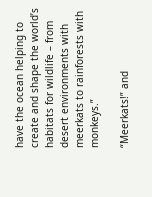have the ocean helping to create and shape the world’s habitats for wildlife – from desert environments with meerkats to rainforests with monkeys.”

“Meerkats!” and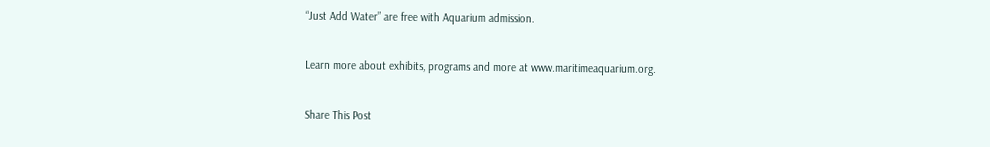“Just Add Water” are free with Aquarium admission.

Learn more about exhibits, programs and more at www.maritimeaquarium.org.

Share This Post